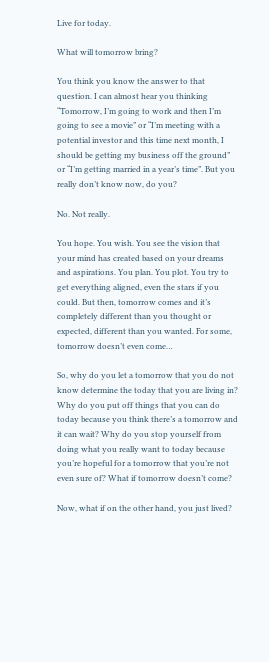Live for today.

What will tomorrow bring?

You think you know the answer to that question. I can almost hear you thinking “Tomorrow, I’m going to work and then I’m going to see a movie” or “I’m meeting with a potential investor and this time next month, I should be getting my business off the ground” or “I’m getting married in a year’s time”. But you really don’t know now, do you?

No. Not really.

You hope. You wish. You see the vision that your mind has created based on your dreams and aspirations. You plan. You plot. You try to get everything aligned, even the stars if you could. But then, tomorrow comes and it’s completely different than you thought or expected, different than you wanted. For some, tomorrow doesn’t even come…

So, why do you let a tomorrow that you do not know determine the today that you are living in? Why do you put off things that you can do today because you think there’s a tomorrow and it can wait? Why do you stop yourself from doing what you really want to today because you’re hopeful for a tomorrow that you’re not even sure of? What if tomorrow doesn’t come?

Now, what if on the other hand, you just lived?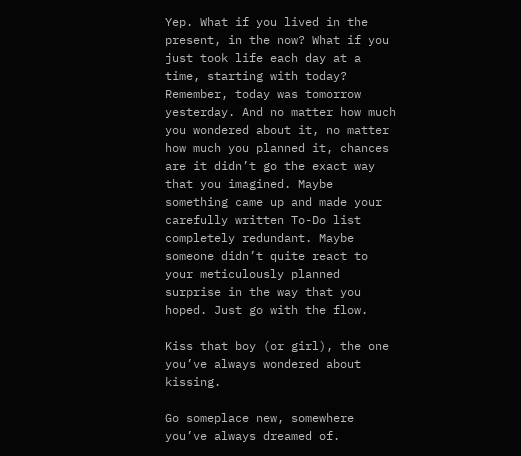Yep. What if you lived in the present, in the now? What if you just took life each day at a time, starting with today? Remember, today was tomorrow yesterday. And no matter how much you wondered about it, no matter how much you planned it, chances are it didn’t go the exact way that you imagined. Maybe something came up and made your carefully written To-Do list completely redundant. Maybe someone didn’t quite react to your meticulously planned surprise in the way that you hoped. Just go with the flow.

Kiss that boy (or girl), the one you’ve always wondered about kissing.

Go someplace new, somewhere you’ve always dreamed of.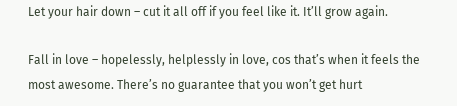Let your hair down – cut it all off if you feel like it. It’ll grow again.

Fall in love – hopelessly, helplessly in love, cos that’s when it feels the most awesome. There’s no guarantee that you won’t get hurt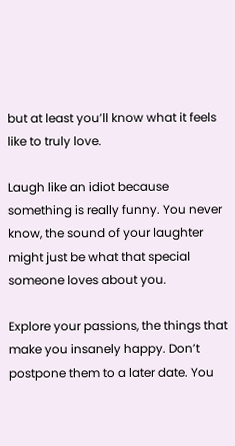but at least you’ll know what it feels like to truly love.

Laugh like an idiot because something is really funny. You never know, the sound of your laughter might just be what that special someone loves about you.

Explore your passions, the things that make you insanely happy. Don’t postpone them to a later date. You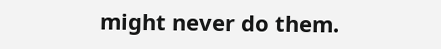might never do them.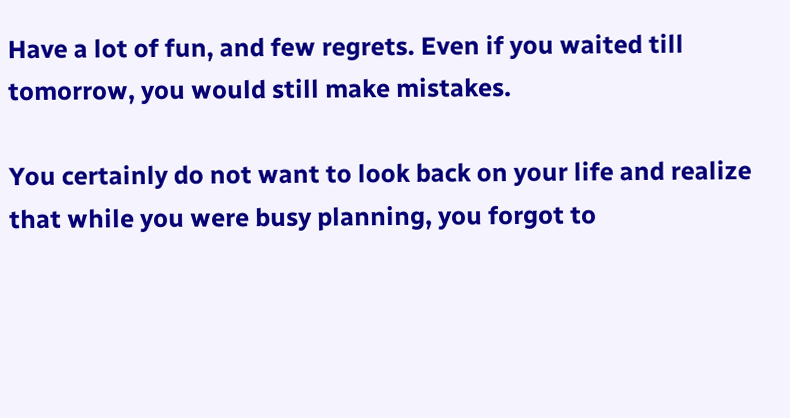Have a lot of fun, and few regrets. Even if you waited till tomorrow, you would still make mistakes.

You certainly do not want to look back on your life and realize that while you were busy planning, you forgot to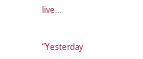live…


“Yesterday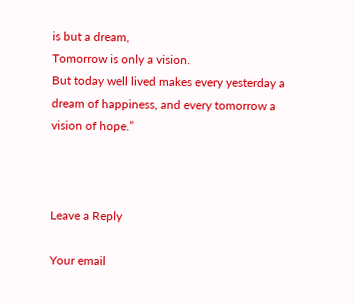is but a dream,
Tomorrow is only a vision.
But today well lived makes every yesterday a dream of happiness, and every tomorrow a vision of hope.”



Leave a Reply

Your email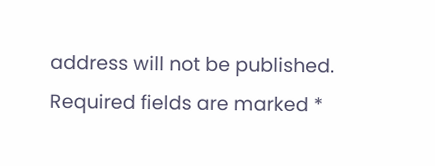address will not be published. Required fields are marked *